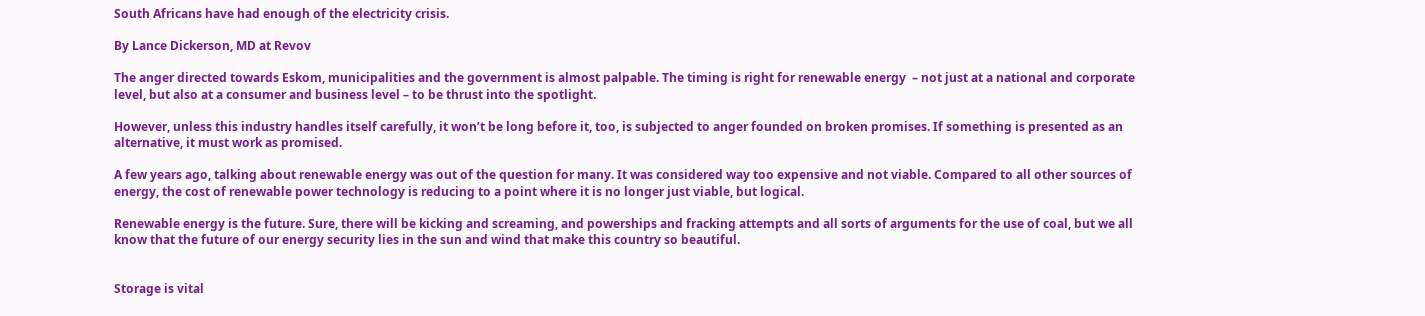South Africans have had enough of the electricity crisis.

By Lance Dickerson, MD at Revov

The anger directed towards Eskom, municipalities and the government is almost palpable. The timing is right for renewable energy  – not just at a national and corporate level, but also at a consumer and business level – to be thrust into the spotlight.

However, unless this industry handles itself carefully, it won’t be long before it, too, is subjected to anger founded on broken promises. If something is presented as an alternative, it must work as promised.

A few years ago, talking about renewable energy was out of the question for many. It was considered way too expensive and not viable. Compared to all other sources of energy, the cost of renewable power technology is reducing to a point where it is no longer just viable, but logical.

Renewable energy is the future. Sure, there will be kicking and screaming, and powerships and fracking attempts and all sorts of arguments for the use of coal, but we all know that the future of our energy security lies in the sun and wind that make this country so beautiful.


Storage is vital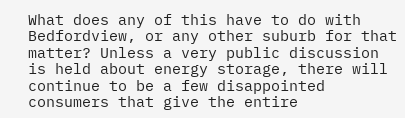What does any of this have to do with Bedfordview, or any other suburb for that matter? Unless a very public discussion is held about energy storage, there will continue to be a few disappointed consumers that give the entire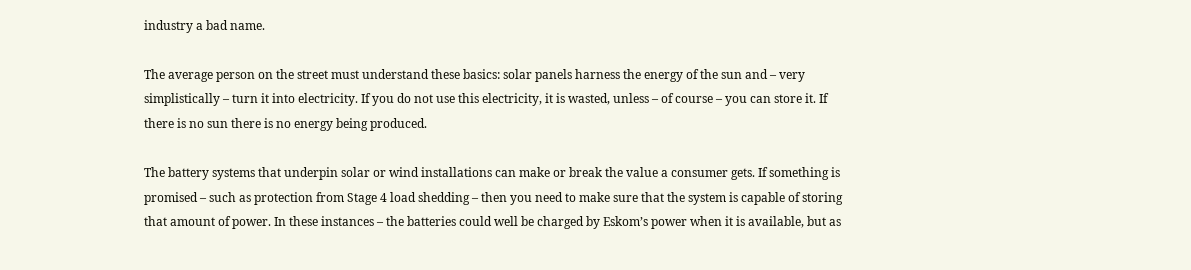industry a bad name.

The average person on the street must understand these basics: solar panels harness the energy of the sun and – very simplistically – turn it into electricity. If you do not use this electricity, it is wasted, unless – of course – you can store it. If there is no sun there is no energy being produced.

The battery systems that underpin solar or wind installations can make or break the value a consumer gets. If something is promised – such as protection from Stage 4 load shedding – then you need to make sure that the system is capable of storing that amount of power. In these instances – the batteries could well be charged by Eskom’s power when it is available, but as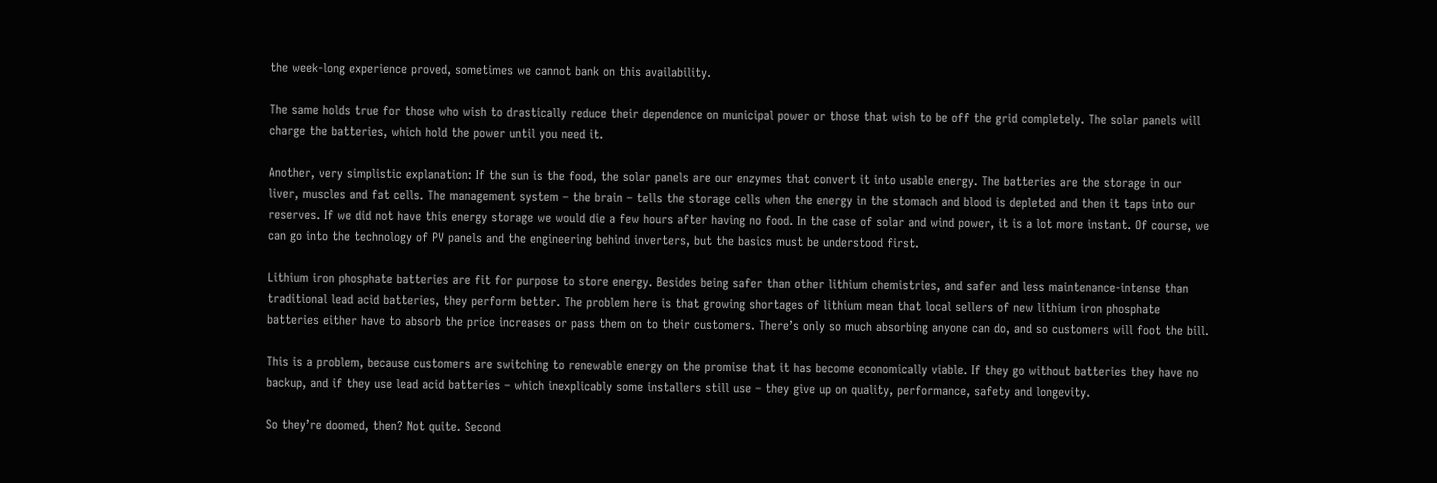the week-long experience proved, sometimes we cannot bank on this availability.

The same holds true for those who wish to drastically reduce their dependence on municipal power or those that wish to be off the grid completely. The solar panels will charge the batteries, which hold the power until you need it.

Another, very simplistic explanation: If the sun is the food, the solar panels are our enzymes that convert it into usable energy. The batteries are the storage in our liver, muscles and fat cells. The management system – the brain – tells the storage cells when the energy in the stomach and blood is depleted and then it taps into our reserves. If we did not have this energy storage we would die a few hours after having no food. In the case of solar and wind power, it is a lot more instant. Of course, we can go into the technology of PV panels and the engineering behind inverters, but the basics must be understood first.

Lithium iron phosphate batteries are fit for purpose to store energy. Besides being safer than other lithium chemistries, and safer and less maintenance-intense than traditional lead acid batteries, they perform better. The problem here is that growing shortages of lithium mean that local sellers of new lithium iron phosphate batteries either have to absorb the price increases or pass them on to their customers. There’s only so much absorbing anyone can do, and so customers will foot the bill.

This is a problem, because customers are switching to renewable energy on the promise that it has become economically viable. If they go without batteries they have no backup, and if they use lead acid batteries – which inexplicably some installers still use – they give up on quality, performance, safety and longevity.

So they’re doomed, then? Not quite. Second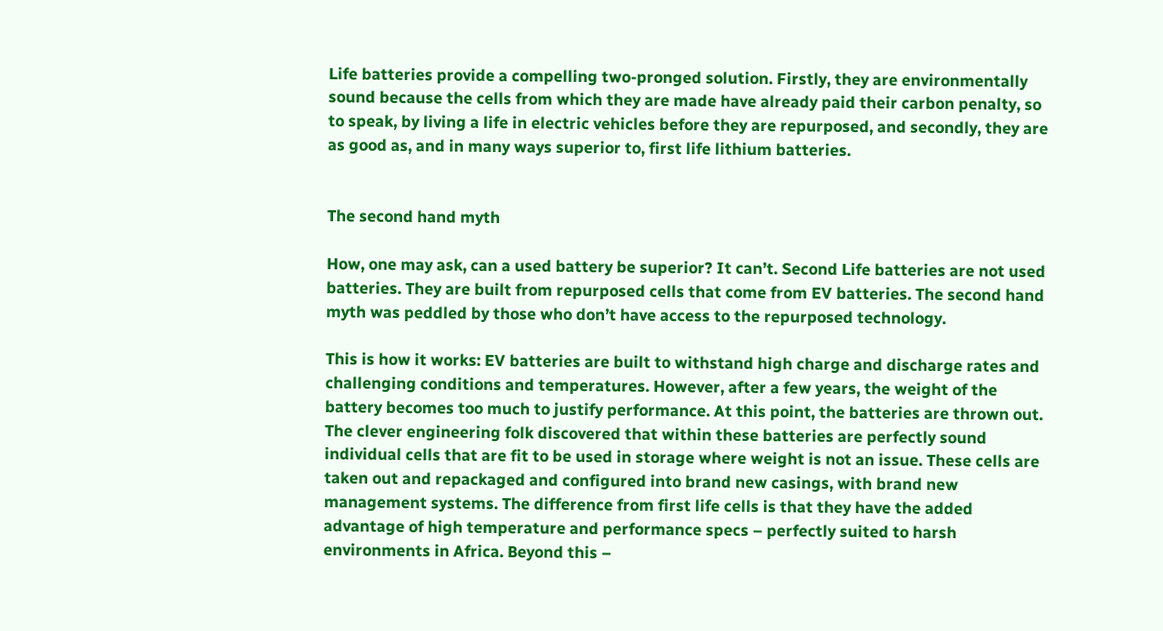Life batteries provide a compelling two-pronged solution. Firstly, they are environmentally sound because the cells from which they are made have already paid their carbon penalty, so to speak, by living a life in electric vehicles before they are repurposed, and secondly, they are as good as, and in many ways superior to, first life lithium batteries.


The second hand myth

How, one may ask, can a used battery be superior? It can’t. Second Life batteries are not used batteries. They are built from repurposed cells that come from EV batteries. The second hand myth was peddled by those who don’t have access to the repurposed technology.

This is how it works: EV batteries are built to withstand high charge and discharge rates and challenging conditions and temperatures. However, after a few years, the weight of the battery becomes too much to justify performance. At this point, the batteries are thrown out. The clever engineering folk discovered that within these batteries are perfectly sound individual cells that are fit to be used in storage where weight is not an issue. These cells are taken out and repackaged and configured into brand new casings, with brand new management systems. The difference from first life cells is that they have the added advantage of high temperature and performance specs – perfectly suited to harsh environments in Africa. Beyond this –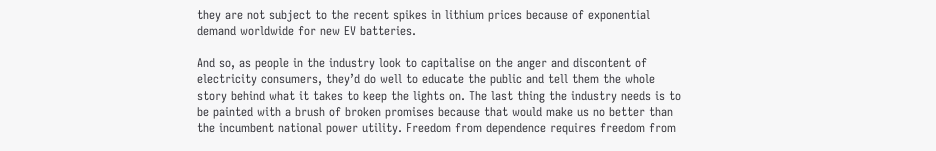they are not subject to the recent spikes in lithium prices because of exponential demand worldwide for new EV batteries.

And so, as people in the industry look to capitalise on the anger and discontent of electricity consumers, they’d do well to educate the public and tell them the whole story behind what it takes to keep the lights on. The last thing the industry needs is to be painted with a brush of broken promises because that would make us no better than the incumbent national power utility. Freedom from dependence requires freedom from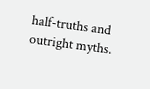half-truths and outright myths.